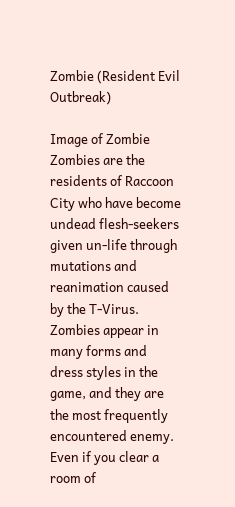Zombie (Resident Evil Outbreak)

Image of Zombie
Zombies are the residents of Raccoon City who have become undead flesh-seekers given un-life through mutations and reanimation caused by the T-Virus. Zombies appear in many forms and dress styles in the game, and they are the most frequently encountered enemy. Even if you clear a room of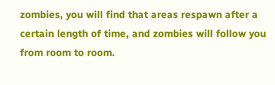zombies, you will find that areas respawn after a certain length of time, and zombies will follow you from room to room.